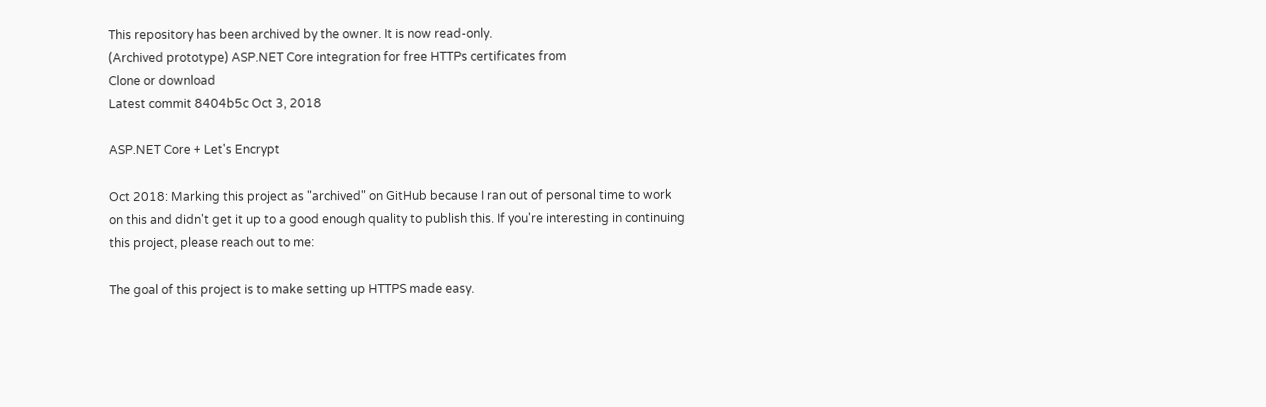This repository has been archived by the owner. It is now read-only.
(Archived prototype) ASP.NET Core integration for free HTTPs certificates from
Clone or download
Latest commit 8404b5c Oct 3, 2018

ASP.NET Core + Let's Encrypt

Oct 2018: Marking this project as "archived" on GitHub because I ran out of personal time to work on this and didn't get it up to a good enough quality to publish this. If you're interesting in continuing this project, please reach out to me:

The goal of this project is to make setting up HTTPS made easy.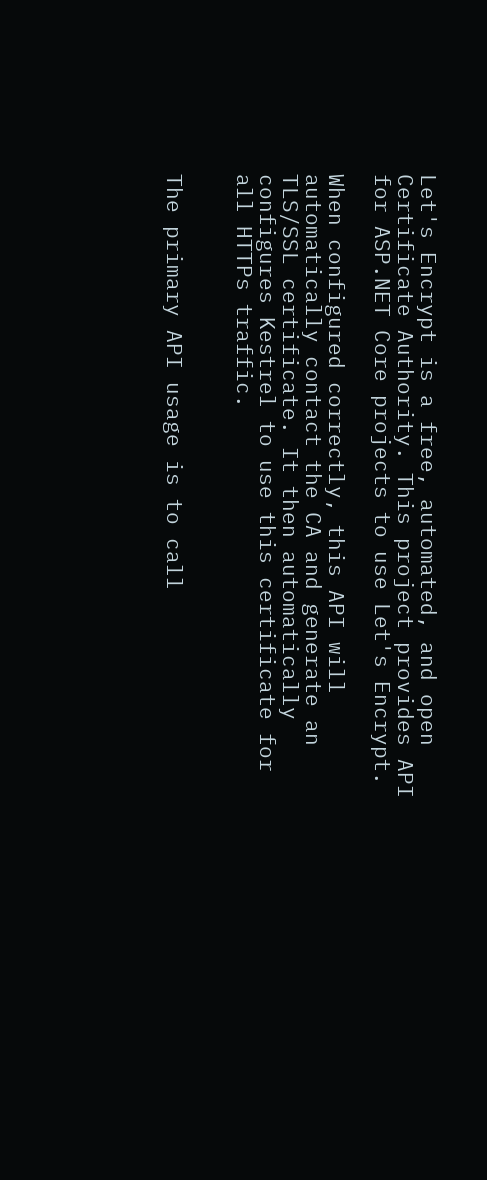Let's Encrypt is a free, automated, and open Certificate Authority. This project provides API for ASP.NET Core projects to use Let's Encrypt.

When configured correctly, this API will automatically contact the CA and generate an TLS/SSL certificate. It then automatically configures Kestrel to use this certificate for all HTTPs traffic.


The primary API usage is to call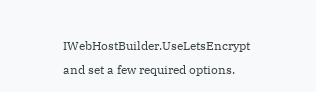IWebHostBuilder.UseLetsEncrypt and set a few required options.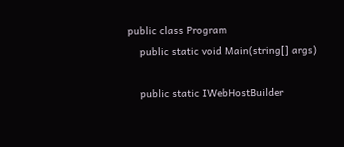public class Program
    public static void Main(string[] args)

    public static IWebHostBuilder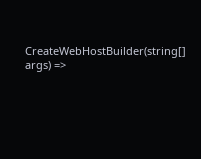CreateWebHostBuilder(string[] args) =>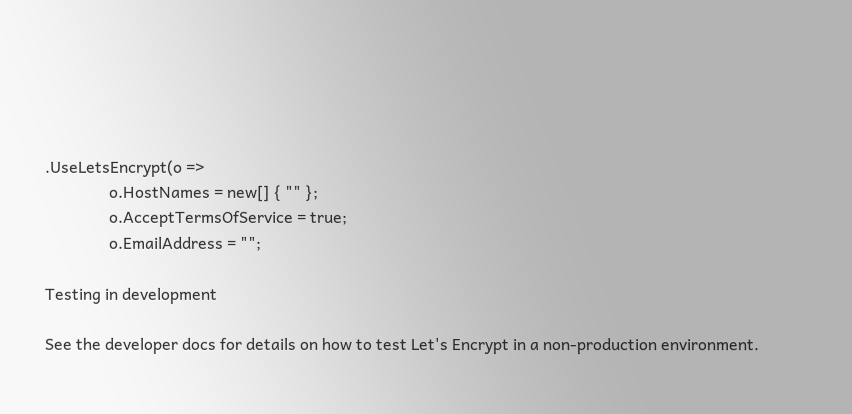.UseLetsEncrypt(o =>
                o.HostNames = new[] { "" };
                o.AcceptTermsOfService = true;
                o.EmailAddress = "";

Testing in development

See the developer docs for details on how to test Let's Encrypt in a non-production environment.